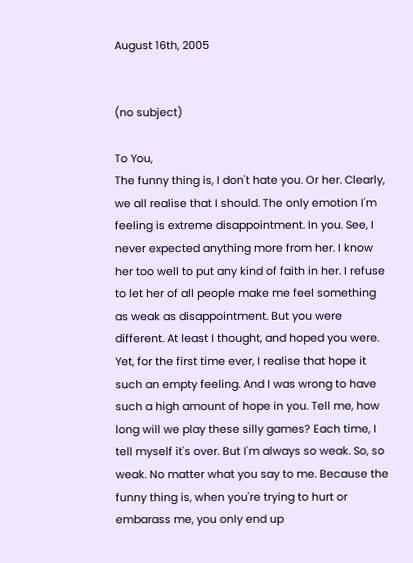August 16th, 2005


(no subject)

To You,
The funny thing is, I don't hate you. Or her. Clearly, we all realise that I should. The only emotion I'm feeling is extreme disappointment. In you. See, I never expected anything more from her. I know her too well to put any kind of faith in her. I refuse to let her of all people make me feel something as weak as disappointment. But you were different. At least I thought, and hoped you were. Yet, for the first time ever, I realise that hope it such an empty feeling. And I was wrong to have such a high amount of hope in you. Tell me, how long will we play these silly games? Each time, I tell myself it's over. But I'm always so weak. So, so weak. No matter what you say to me. Because the funny thing is, when you're trying to hurt or embarass me, you only end up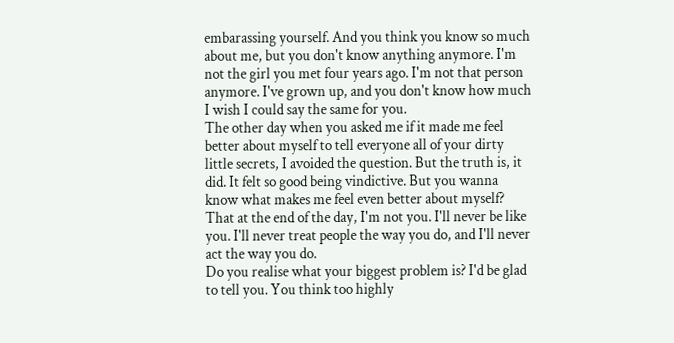embarassing yourself. And you think you know so much about me, but you don't know anything anymore. I'm not the girl you met four years ago. I'm not that person anymore. I've grown up, and you don't know how much I wish I could say the same for you.
The other day when you asked me if it made me feel better about myself to tell everyone all of your dirty little secrets, I avoided the question. But the truth is, it did. It felt so good being vindictive. But you wanna know what makes me feel even better about myself? That at the end of the day, I'm not you. I'll never be like you. I'll never treat people the way you do, and I'll never act the way you do.
Do you realise what your biggest problem is? I'd be glad to tell you. You think too highly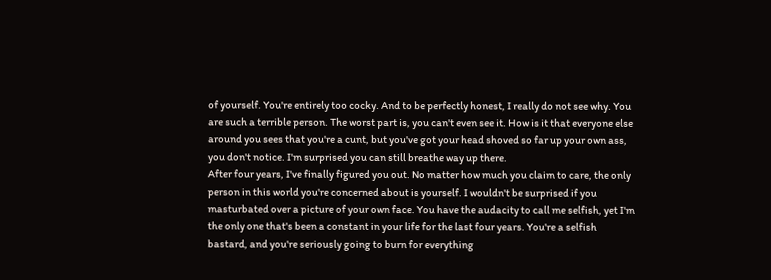of yourself. You're entirely too cocky. And to be perfectly honest, I really do not see why. You are such a terrible person. The worst part is, you can't even see it. How is it that everyone else around you sees that you're a cunt, but you've got your head shoved so far up your own ass, you don't notice. I'm surprised you can still breathe way up there.
After four years, I've finally figured you out. No matter how much you claim to care, the only person in this world you're concerned about is yourself. I wouldn't be surprised if you masturbated over a picture of your own face. You have the audacity to call me selfish, yet I'm the only one that's been a constant in your life for the last four years. You're a selfish bastard, and you're seriously going to burn for everything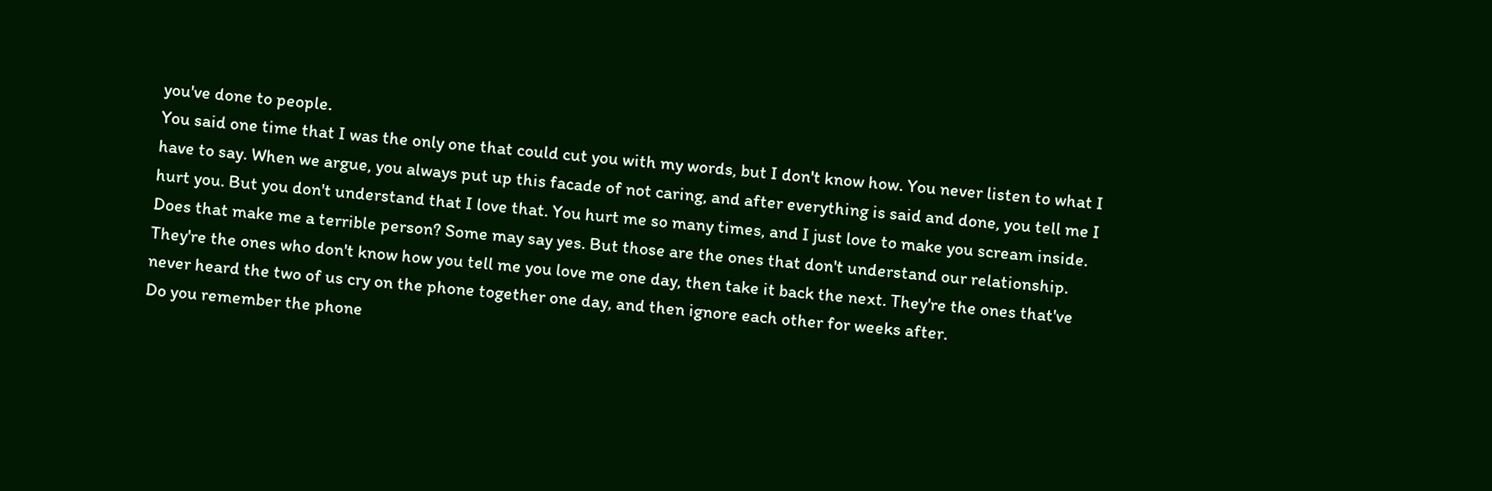you've done to people.
You said one time that I was the only one that could cut you with my words, but I don't know how. You never listen to what I have to say. When we argue, you always put up this facade of not caring, and after everything is said and done, you tell me I hurt you. But you don't understand that I love that. You hurt me so many times, and I just love to make you scream inside. Does that make me a terrible person? Some may say yes. But those are the ones that don't understand our relationship. They're the ones who don't know how you tell me you love me one day, then take it back the next. They're the ones that've never heard the two of us cry on the phone together one day, and then ignore each other for weeks after.
Do you remember the phone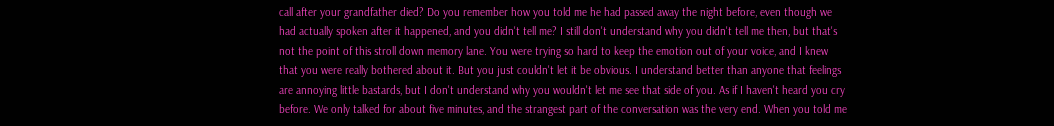call after your grandfather died? Do you remember how you told me he had passed away the night before, even though we had actually spoken after it happened, and you didn't tell me? I still don't understand why you didn't tell me then, but that's not the point of this stroll down memory lane. You were trying so hard to keep the emotion out of your voice, and I knew that you were really bothered about it. But you just couldn't let it be obvious. I understand better than anyone that feelings are annoying little bastards, but I don't understand why you wouldn't let me see that side of you. As if I haven't heard you cry before. We only talked for about five minutes, and the strangest part of the conversation was the very end. When you told me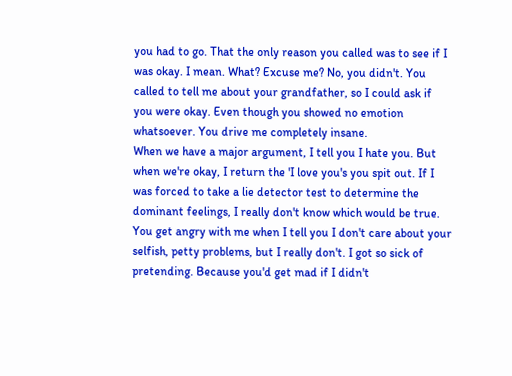you had to go. That the only reason you called was to see if I was okay. I mean. What? Excuse me? No, you didn't. You called to tell me about your grandfather, so I could ask if you were okay. Even though you showed no emotion whatsoever. You drive me completely insane.
When we have a major argument, I tell you I hate you. But when we're okay, I return the 'I love you's you spit out. If I was forced to take a lie detector test to determine the dominant feelings, I really don't know which would be true. You get angry with me when I tell you I don't care about your selfish, petty problems, but I really don't. I got so sick of pretending. Because you'd get mad if I didn't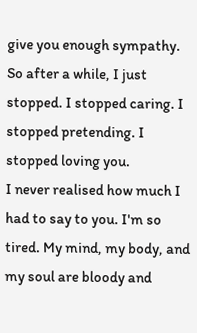give you enough sympathy. So after a while, I just stopped. I stopped caring. I stopped pretending. I stopped loving you.
I never realised how much I had to say to you. I'm so tired. My mind, my body, and my soul are bloody and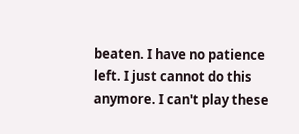beaten. I have no patience left. I just cannot do this anymore. I can't play these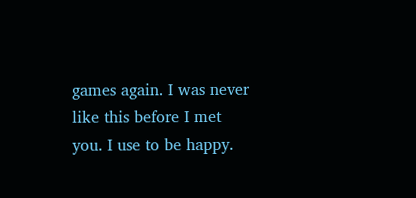games again. I was never like this before I met you. I use to be happy.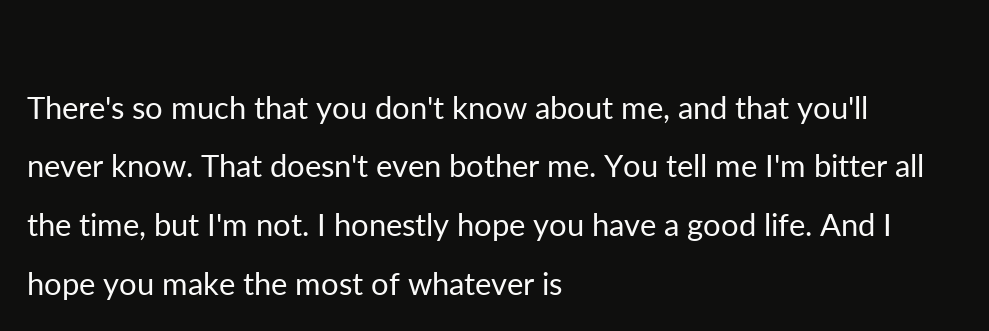There's so much that you don't know about me, and that you'll never know. That doesn't even bother me. You tell me I'm bitter all the time, but I'm not. I honestly hope you have a good life. And I hope you make the most of whatever is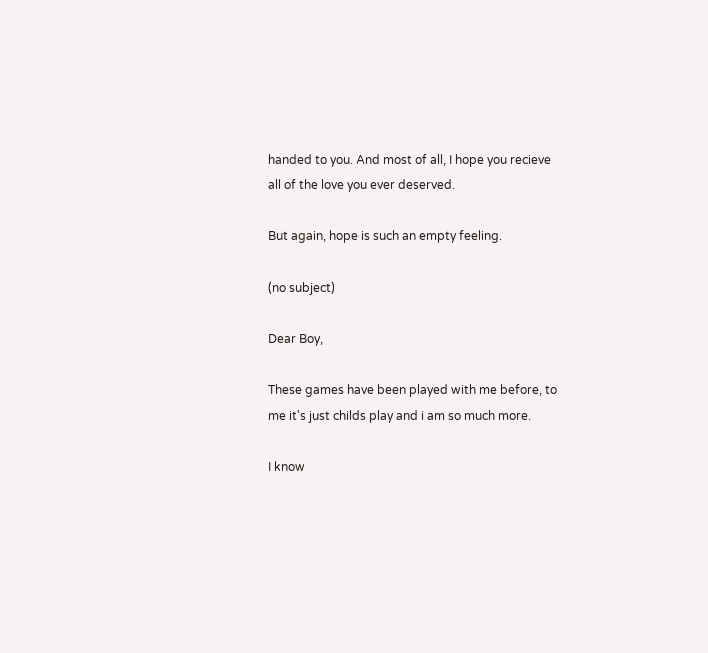handed to you. And most of all, I hope you recieve all of the love you ever deserved.

But again, hope is such an empty feeling.

(no subject)

Dear Boy,

These games have been played with me before, to me it's just childs play and i am so much more.

I know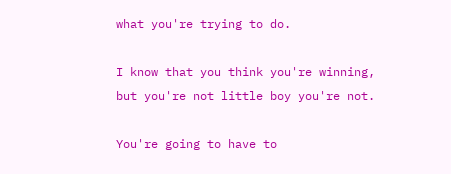what you're trying to do.

I know that you think you're winning, but you're not little boy you're not.

You're going to have to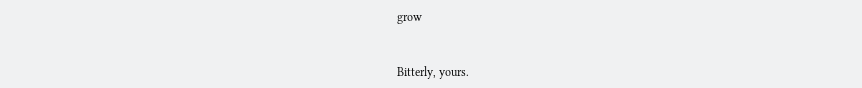grow


Bitterly, yours.